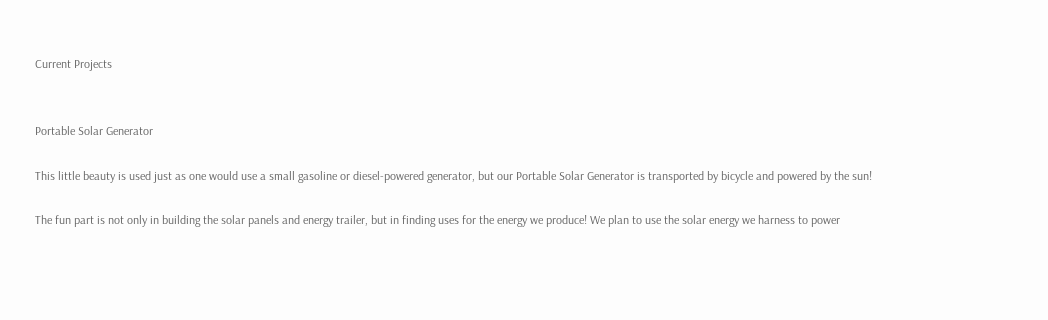Current Projects


Portable Solar Generator

This little beauty is used just as one would use a small gasoline or diesel-powered generator, but our Portable Solar Generator is transported by bicycle and powered by the sun!

The fun part is not only in building the solar panels and energy trailer, but in finding uses for the energy we produce! We plan to use the solar energy we harness to power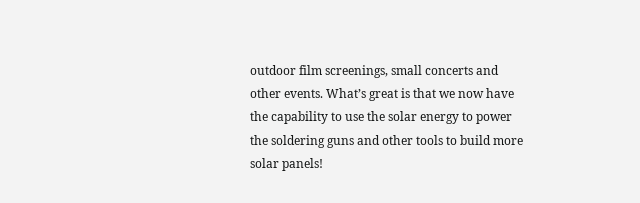outdoor film screenings, small concerts and other events. What’s great is that we now have the capability to use the solar energy to power the soldering guns and other tools to build more solar panels!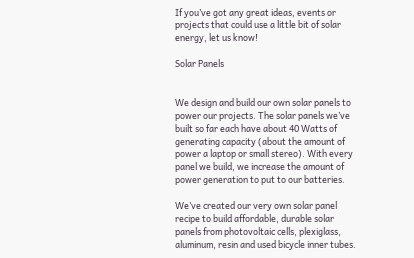If you’ve got any great ideas, events or projects that could use a little bit of solar energy, let us know!

Solar Panels


We design and build our own solar panels to power our projects. The solar panels we’ve built so far each have about 40 Watts of generating capacity (about the amount of power a laptop or small stereo). With every panel we build, we increase the amount of power generation to put to our batteries.

We’ve created our very own solar panel recipe to build affordable, durable solar panels from photovoltaic cells, plexiglass, aluminum, resin and used bicycle inner tubes.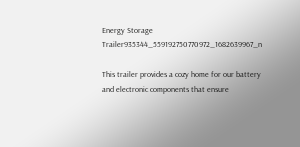Energy Storage Trailer935344_559192750770972_1682639967_n

This trailer provides a cozy home for our battery and electronic components that ensure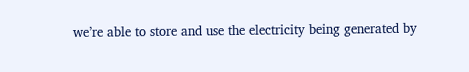we’re able to store and use the electricity being generated by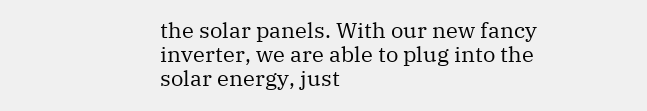the solar panels. With our new fancy inverter, we are able to plug into the solar energy, just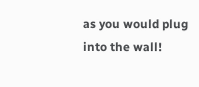as you would plug into the wall!